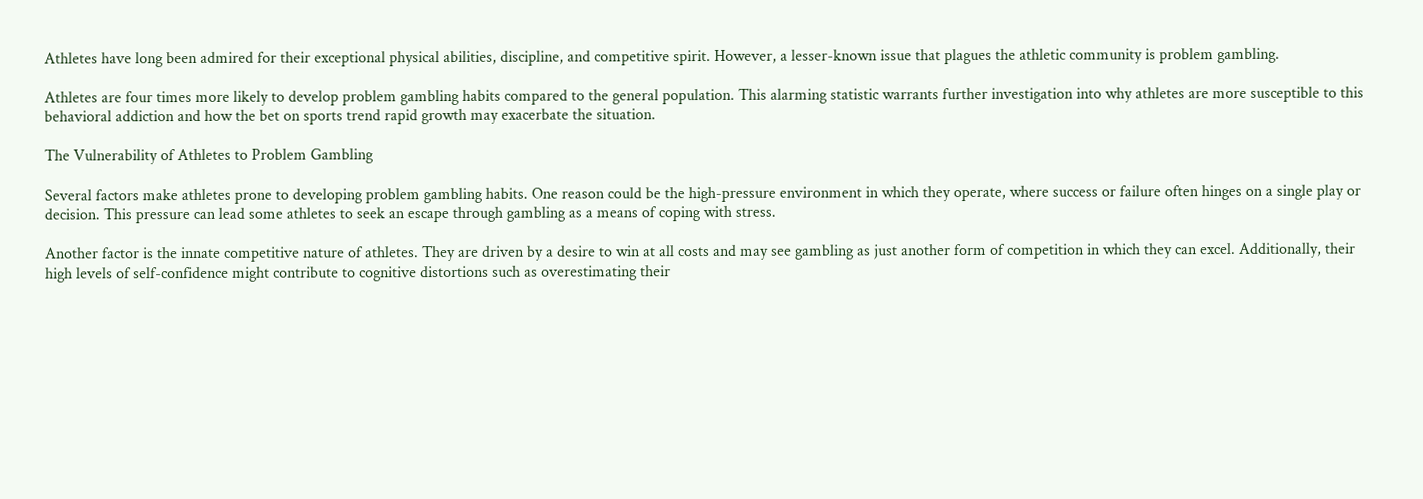Athletes have long been admired for their exceptional physical abilities, discipline, and competitive spirit. However, a lesser-known issue that plagues the athletic community is problem gambling.

Athletes are four times more likely to develop problem gambling habits compared to the general population. This alarming statistic warrants further investigation into why athletes are more susceptible to this behavioral addiction and how the bet on sports trend rapid growth may exacerbate the situation.

The Vulnerability of Athletes to Problem Gambling

Several factors make athletes prone to developing problem gambling habits. One reason could be the high-pressure environment in which they operate, where success or failure often hinges on a single play or decision. This pressure can lead some athletes to seek an escape through gambling as a means of coping with stress.

Another factor is the innate competitive nature of athletes. They are driven by a desire to win at all costs and may see gambling as just another form of competition in which they can excel. Additionally, their high levels of self-confidence might contribute to cognitive distortions such as overestimating their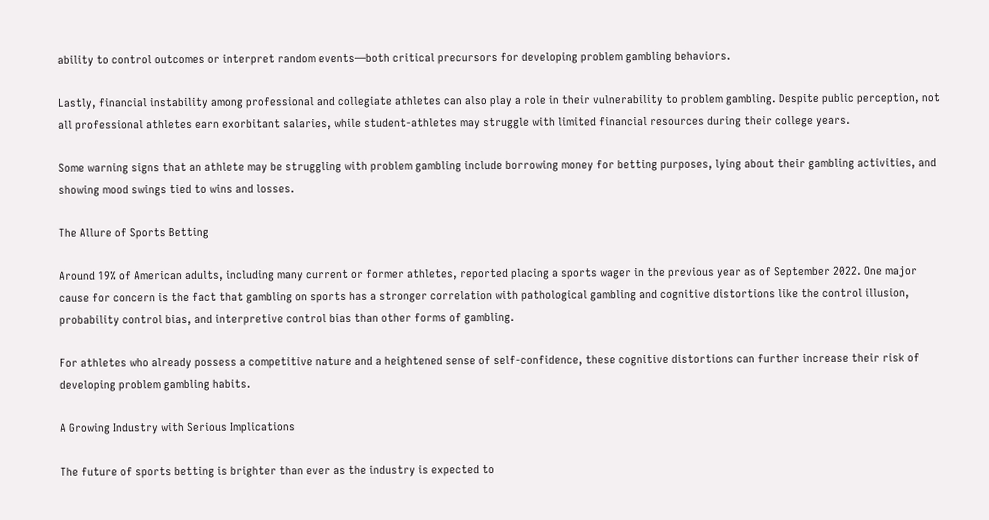ability to control outcomes or interpret random events—both critical precursors for developing problem gambling behaviors.

Lastly, financial instability among professional and collegiate athletes can also play a role in their vulnerability to problem gambling. Despite public perception, not all professional athletes earn exorbitant salaries, while student-athletes may struggle with limited financial resources during their college years.

Some warning signs that an athlete may be struggling with problem gambling include borrowing money for betting purposes, lying about their gambling activities, and showing mood swings tied to wins and losses.

The Allure of Sports Betting

Around 19% of American adults, including many current or former athletes, reported placing a sports wager in the previous year as of September 2022. One major cause for concern is the fact that gambling on sports has a stronger correlation with pathological gambling and cognitive distortions like the control illusion, probability control bias, and interpretive control bias than other forms of gambling.

For athletes who already possess a competitive nature and a heightened sense of self-confidence, these cognitive distortions can further increase their risk of developing problem gambling habits.

A Growing Industry with Serious Implications

The future of sports betting is brighter than ever as the industry is expected to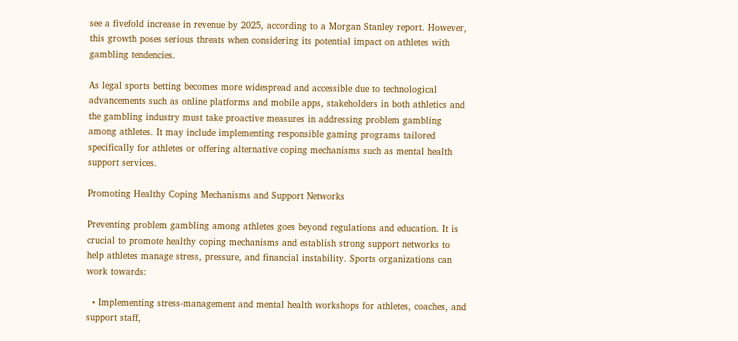see a fivefold increase in revenue by 2025, according to a Morgan Stanley report. However, this growth poses serious threats when considering its potential impact on athletes with gambling tendencies.

As legal sports betting becomes more widespread and accessible due to technological advancements such as online platforms and mobile apps, stakeholders in both athletics and the gambling industry must take proactive measures in addressing problem gambling among athletes. It may include implementing responsible gaming programs tailored specifically for athletes or offering alternative coping mechanisms such as mental health support services.

Promoting Healthy Coping Mechanisms and Support Networks

Preventing problem gambling among athletes goes beyond regulations and education. It is crucial to promote healthy coping mechanisms and establish strong support networks to help athletes manage stress, pressure, and financial instability. Sports organizations can work towards:

  • Implementing stress-management and mental health workshops for athletes, coaches, and support staff,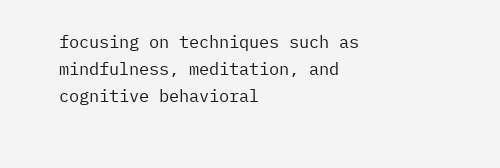focusing on techniques such as mindfulness, meditation, and cognitive behavioral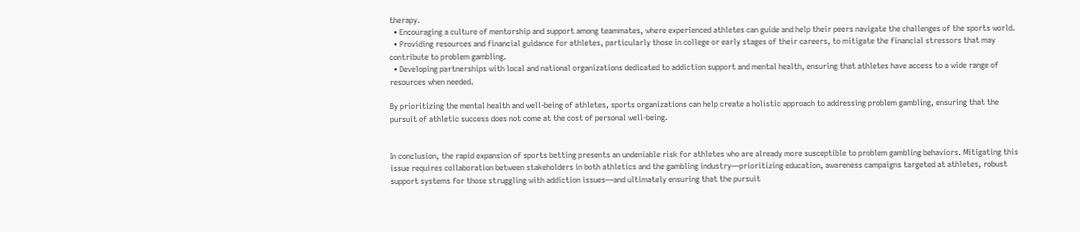therapy.
  • Encouraging a culture of mentorship and support among teammates, where experienced athletes can guide and help their peers navigate the challenges of the sports world.
  • Providing resources and financial guidance for athletes, particularly those in college or early stages of their careers, to mitigate the financial stressors that may contribute to problem gambling.
  • Developing partnerships with local and national organizations dedicated to addiction support and mental health, ensuring that athletes have access to a wide range of resources when needed.

By prioritizing the mental health and well-being of athletes, sports organizations can help create a holistic approach to addressing problem gambling, ensuring that the pursuit of athletic success does not come at the cost of personal well-being.


In conclusion, the rapid expansion of sports betting presents an undeniable risk for athletes who are already more susceptible to problem gambling behaviors. Mitigating this issue requires collaboration between stakeholders in both athletics and the gambling industry—prioritizing education, awareness campaigns targeted at athletes, robust support systems for those struggling with addiction issues—and ultimately ensuring that the pursuit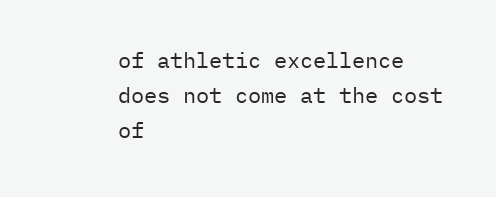of athletic excellence does not come at the cost of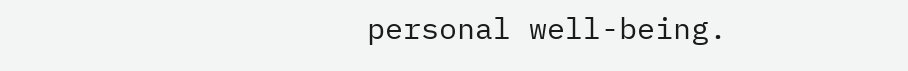personal well-being.